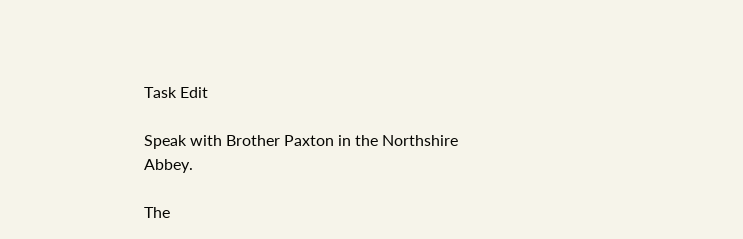Task Edit

Speak with Brother Paxton in the Northshire Abbey.

The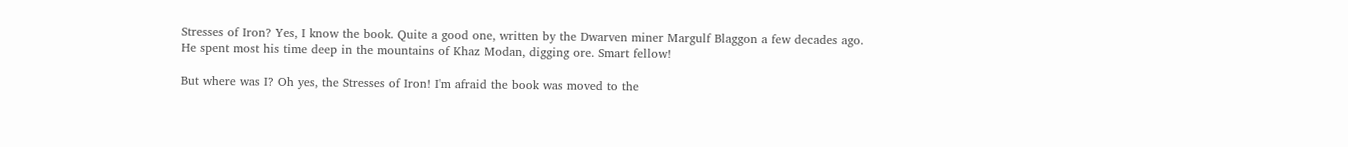Stresses of Iron? Yes, I know the book. Quite a good one, written by the Dwarven miner Margulf Blaggon a few decades ago. He spent most his time deep in the mountains of Khaz Modan, digging ore. Smart fellow!

But where was I? Oh yes, the Stresses of Iron! I'm afraid the book was moved to the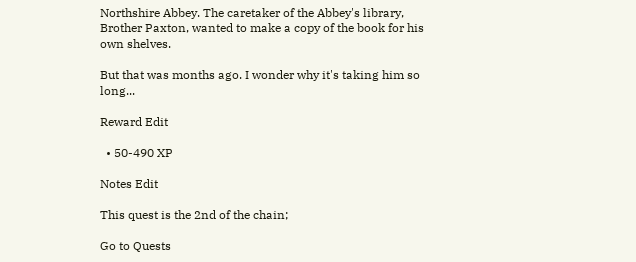Northshire Abbey. The caretaker of the Abbey's library, Brother Paxton, wanted to make a copy of the book for his own shelves.

But that was months ago. I wonder why it's taking him so long...

Reward Edit

  • 50-490 XP

Notes Edit

This quest is the 2nd of the chain;

Go to Quests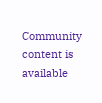Community content is available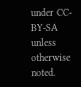under CC-BY-SA unless otherwise noted.